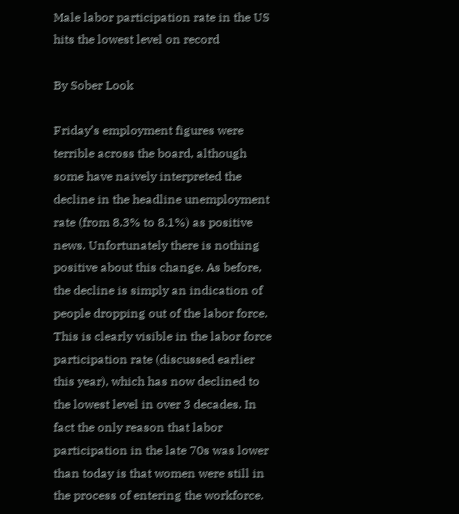Male labor participation rate in the US hits the lowest level on record

By Sober Look

Friday’s employment figures were terrible across the board, although some have naively interpreted the decline in the headline unemployment rate (from 8.3% to 8.1%) as positive news. Unfortunately there is nothing positive about this change. As before, the decline is simply an indication of people dropping out of the labor force. This is clearly visible in the labor force participation rate (discussed earlier this year), which has now declined to the lowest level in over 3 decades. In fact the only reason that labor participation in the late 70s was lower than today is that women were still in the process of entering the workforce.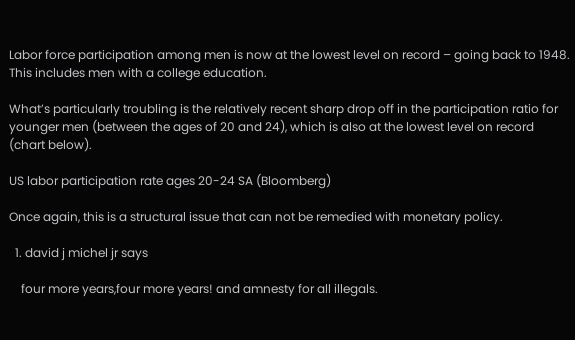Labor force participation among men is now at the lowest level on record – going back to 1948. This includes men with a college education.

What’s particularly troubling is the relatively recent sharp drop off in the participation ratio for younger men (between the ages of 20 and 24), which is also at the lowest level on record (chart below).

US labor participation rate ages 20-24 SA (Bloomberg)

Once again, this is a structural issue that can not be remedied with monetary policy.

  1. david j michel jr says

    four more years,four more years! and amnesty for all illegals.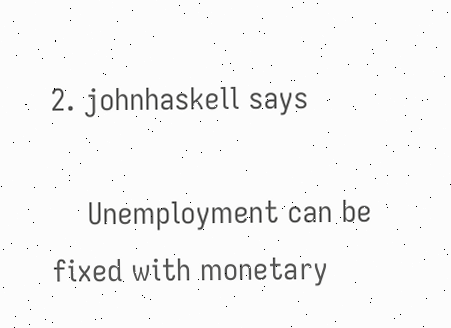2. johnhaskell says

    Unemployment can be fixed with monetary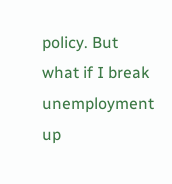policy. But what if I break unemployment up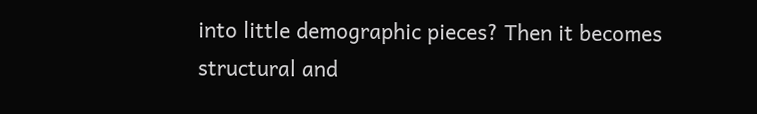into little demographic pieces? Then it becomes structural and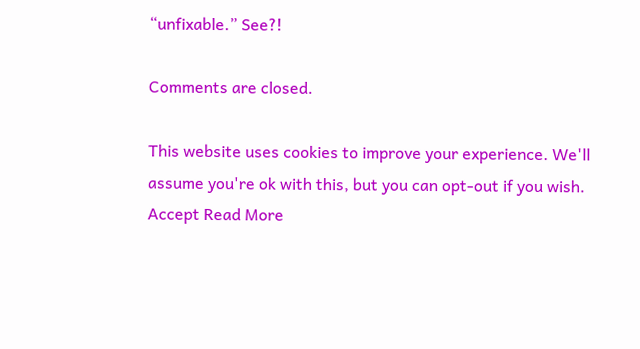“unfixable.” See?!

Comments are closed.

This website uses cookies to improve your experience. We'll assume you're ok with this, but you can opt-out if you wish. Accept Read More